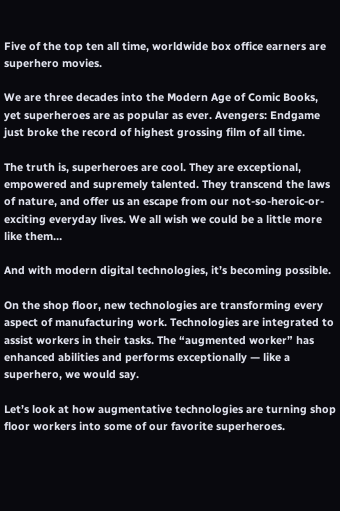Five of the top ten all time, worldwide box office earners are superhero movies.

We are three decades into the Modern Age of Comic Books, yet superheroes are as popular as ever. Avengers: Endgame just broke the record of highest grossing film of all time.

The truth is, superheroes are cool. They are exceptional, empowered and supremely talented. They transcend the laws of nature, and offer us an escape from our not-so-heroic-or-exciting everyday lives. We all wish we could be a little more like them…

And with modern digital technologies, it’s becoming possible.

On the shop floor, new technologies are transforming every aspect of manufacturing work. Technologies are integrated to assist workers in their tasks. The “augmented worker” has enhanced abilities and performs exceptionally — like a superhero, we would say.

Let’s look at how augmentative technologies are turning shop floor workers into some of our favorite superheroes.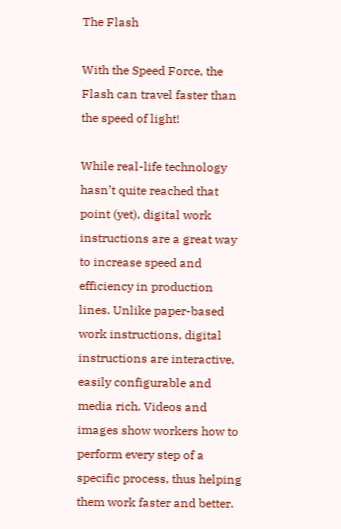The Flash

With the Speed Force, the Flash can travel faster than the speed of light!

While real-life technology hasn’t quite reached that point (yet), digital work instructions are a great way to increase speed and efficiency in production lines. Unlike paper-based work instructions, digital instructions are interactive, easily configurable and media rich. Videos and images show workers how to perform every step of a specific process, thus helping them work faster and better.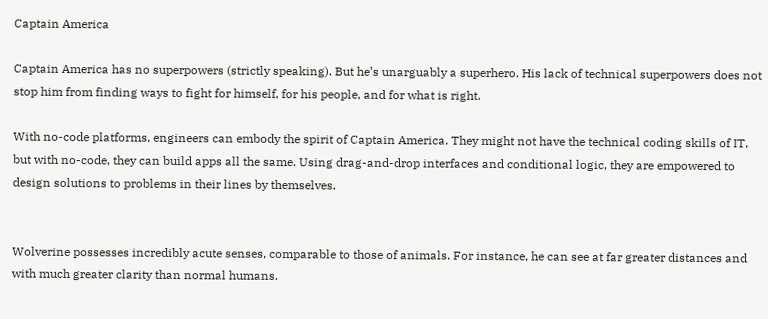Captain America

Captain America has no superpowers (strictly speaking). But he’s unarguably a superhero. His lack of technical superpowers does not stop him from finding ways to fight for himself, for his people, and for what is right.

With no-code platforms, engineers can embody the spirit of Captain America. They might not have the technical coding skills of IT, but with no-code, they can build apps all the same. Using drag-and-drop interfaces and conditional logic, they are empowered to design solutions to problems in their lines by themselves.


Wolverine possesses incredibly acute senses, comparable to those of animals. For instance, he can see at far greater distances and with much greater clarity than normal humans.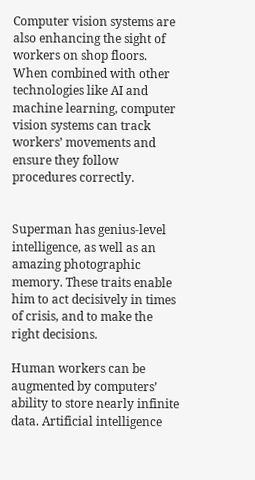Computer vision systems are also enhancing the sight of workers on shop floors. When combined with other technologies like AI and machine learning, computer vision systems can track workers’ movements and ensure they follow procedures correctly.


Superman has genius-level intelligence, as well as an amazing photographic memory. These traits enable him to act decisively in times of crisis, and to make the right decisions.

Human workers can be augmented by computers’ ability to store nearly infinite data. Artificial intelligence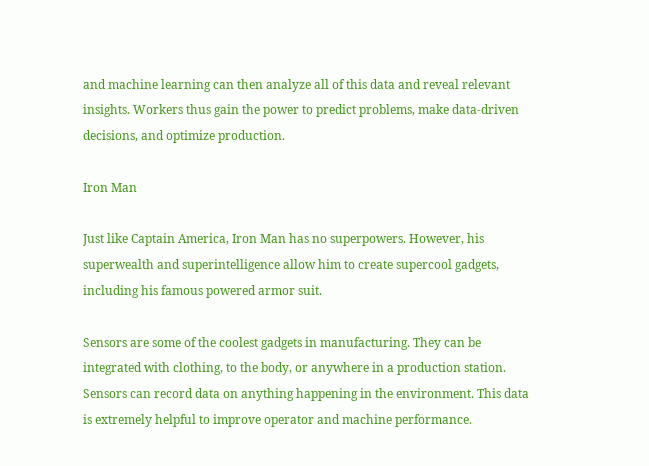and machine learning can then analyze all of this data and reveal relevant insights. Workers thus gain the power to predict problems, make data-driven decisions, and optimize production.

Iron Man

Just like Captain America, Iron Man has no superpowers. However, his superwealth and superintelligence allow him to create supercool gadgets, including his famous powered armor suit.

Sensors are some of the coolest gadgets in manufacturing. They can be integrated with clothing, to the body, or anywhere in a production station. Sensors can record data on anything happening in the environment. This data is extremely helpful to improve operator and machine performance.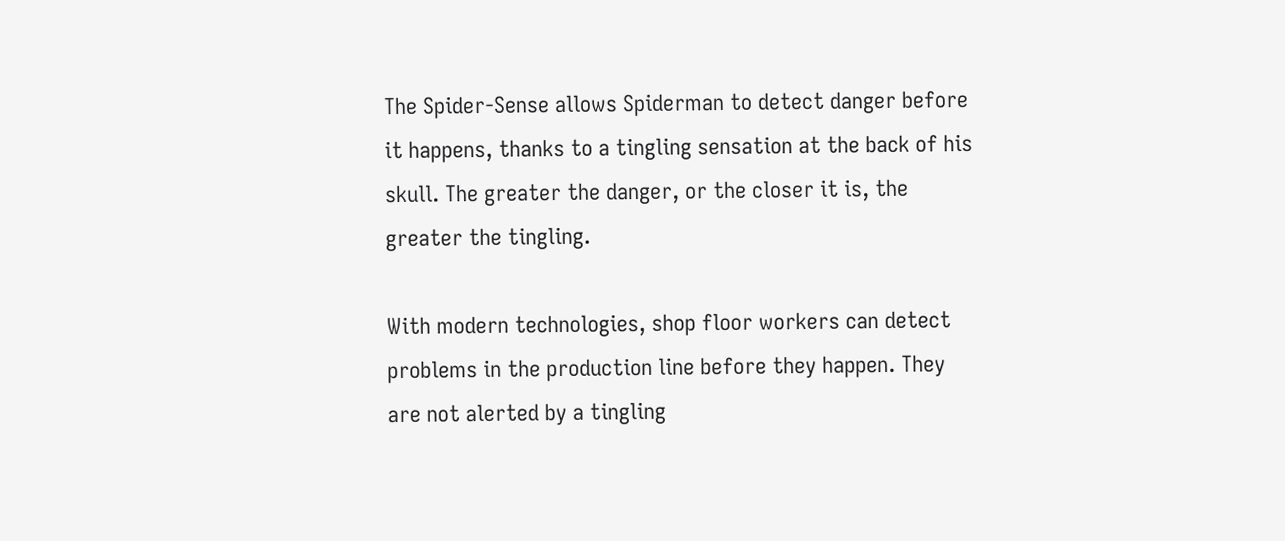The Spider-Sense allows Spiderman to detect danger before it happens, thanks to a tingling sensation at the back of his skull. The greater the danger, or the closer it is, the greater the tingling.

With modern technologies, shop floor workers can detect problems in the production line before they happen. They are not alerted by a tingling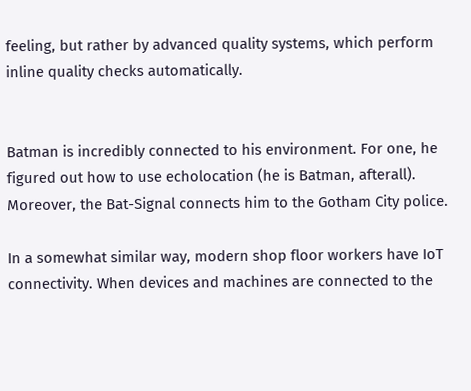feeling, but rather by advanced quality systems, which perform inline quality checks automatically.


Batman is incredibly connected to his environment. For one, he figured out how to use echolocation (he is Batman, afterall). Moreover, the Bat-Signal connects him to the Gotham City police.

In a somewhat similar way, modern shop floor workers have IoT connectivity. When devices and machines are connected to the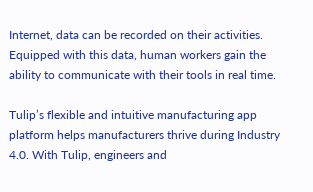Internet, data can be recorded on their activities. Equipped with this data, human workers gain the ability to communicate with their tools in real time.

Tulip’s flexible and intuitive manufacturing app platform helps manufacturers thrive during Industry 4.0. With Tulip, engineers and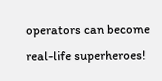operators can become real-life superheroes!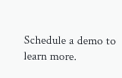Schedule a demo to learn more.